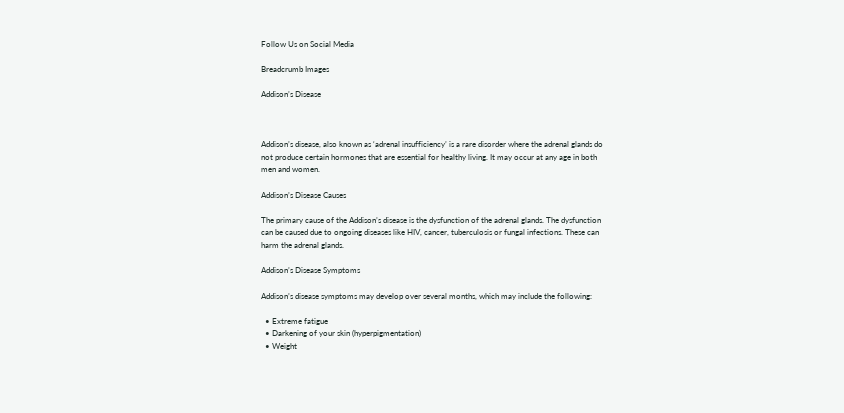Follow Us on Social Media

Breadcrumb Images

Addison’s Disease



Addison’s disease, also known as ‘adrenal insufficiency’ is a rare disorder where the adrenal glands do not produce certain hormones that are essential for healthy living. It may occur at any age in both men and women.

Addison’s Disease Causes

The primary cause of the Addison’s disease is the dysfunction of the adrenal glands. The dysfunction can be caused due to ongoing diseases like HIV, cancer, tuberculosis or fungal infections. These can harm the adrenal glands.

Addison’s Disease Symptoms

Addison’s disease symptoms may develop over several months, which may include the following:

  • Extreme fatigue
  • Darkening of your skin (hyperpigmentation)
  • Weight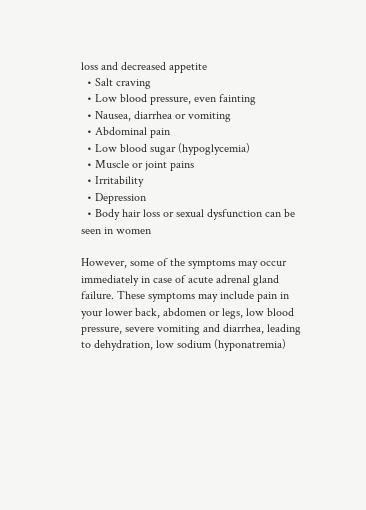loss and decreased appetite
  • Salt craving
  • Low blood pressure, even fainting
  • Nausea, diarrhea or vomiting
  • Abdominal pain
  • Low blood sugar (hypoglycemia)
  • Muscle or joint pains
  • Irritability
  • Depression
  • Body hair loss or sexual dysfunction can be seen in women

However, some of the symptoms may occur immediately in case of acute adrenal gland failure. These symptoms may include pain in your lower back, abdomen or legs, low blood pressure, severe vomiting and diarrhea, leading to dehydration, low sodium (hyponatremia)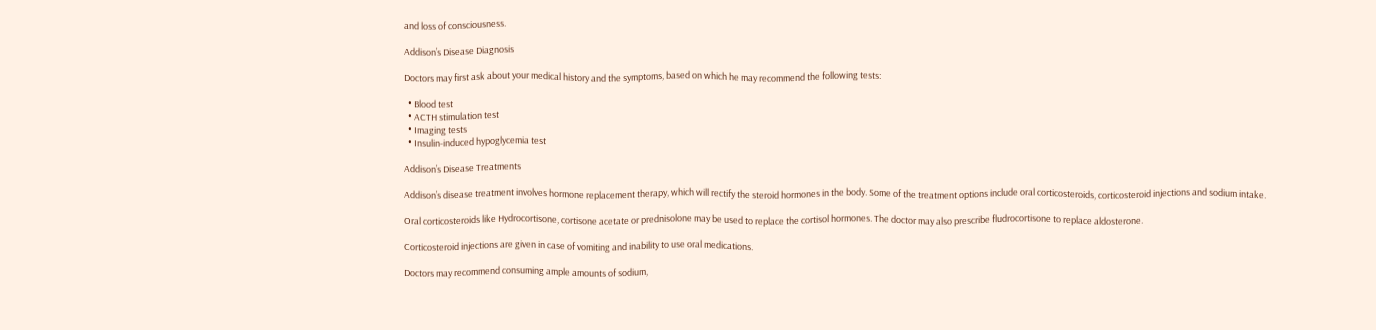and loss of consciousness.

Addison’s Disease Diagnosis

Doctors may first ask about your medical history and the symptoms, based on which he may recommend the following tests:

  • Blood test
  • ACTH stimulation test
  • Imaging tests
  • Insulin-induced hypoglycemia test

Addison’s Disease Treatments

Addison’s disease treatment involves hormone replacement therapy, which will rectify the steroid hormones in the body. Some of the treatment options include oral corticosteroids, corticosteroid injections and sodium intake.

Oral corticosteroids like Hydrocortisone, cortisone acetate or prednisolone may be used to replace the cortisol hormones. The doctor may also prescribe fludrocortisone to replace aldosterone.

Corticosteroid injections are given in case of vomiting and inability to use oral medications.

Doctors may recommend consuming ample amounts of sodium,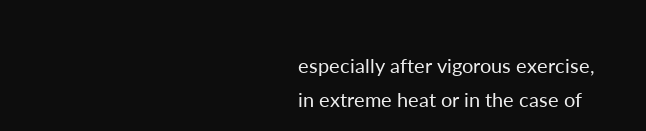especially after vigorous exercise, in extreme heat or in the case of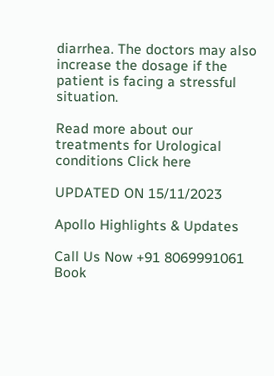diarrhea. The doctors may also increase the dosage if the patient is facing a stressful situation.

Read more about our treatments for Urological conditions Click here

UPDATED ON 15/11/2023

Apollo Highlights & Updates

Call Us Now +91 8069991061 Book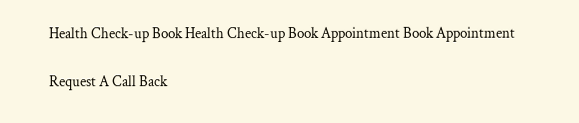Health Check-up Book Health Check-up Book Appointment Book Appointment

Request A Call Back